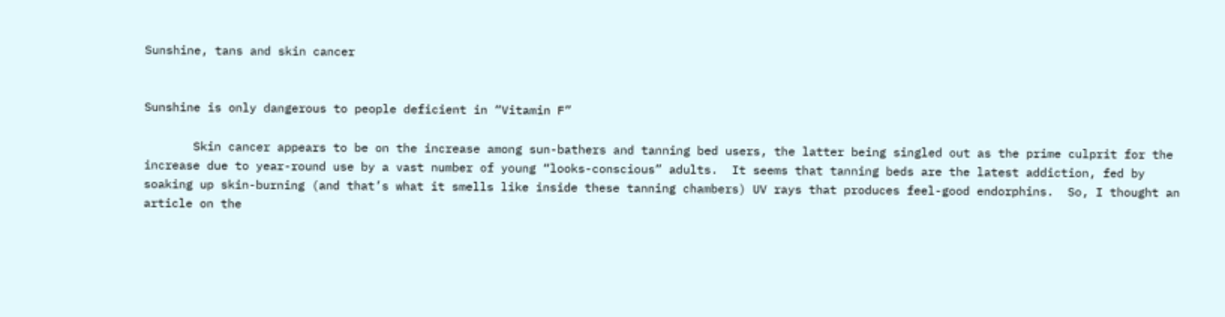Sunshine, tans and skin cancer


Sunshine is only dangerous to people deficient in “Vitamin F”

       Skin cancer appears to be on the increase among sun-bathers and tanning bed users, the latter being singled out as the prime culprit for the increase due to year-round use by a vast number of young “looks-conscious” adults.  It seems that tanning beds are the latest addiction, fed by soaking up skin-burning (and that’s what it smells like inside these tanning chambers) UV rays that produces feel-good endorphins.  So, I thought an article on the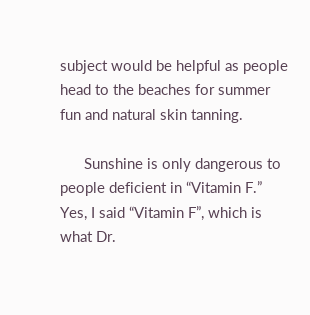subject would be helpful as people head to the beaches for summer fun and natural skin tanning.

      Sunshine is only dangerous to people deficient in “Vitamin F.”   Yes, I said “Vitamin F”, which is what Dr.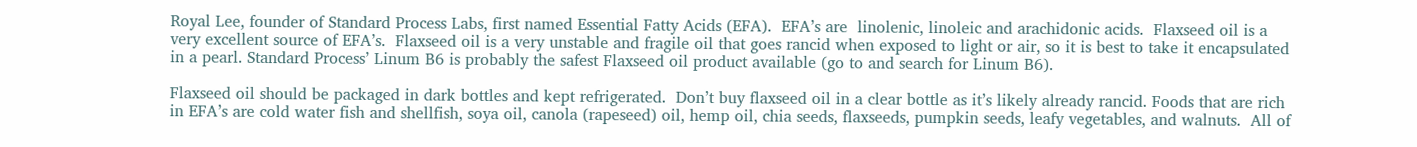Royal Lee, founder of Standard Process Labs, first named Essential Fatty Acids (EFA).  EFA’s are  linolenic, linoleic and arachidonic acids.  Flaxseed oil is a very excellent source of EFA’s.  Flaxseed oil is a very unstable and fragile oil that goes rancid when exposed to light or air, so it is best to take it encapsulated in a pearl. Standard Process’ Linum B6 is probably the safest Flaxseed oil product available (go to and search for Linum B6).

Flaxseed oil should be packaged in dark bottles and kept refrigerated.  Don’t buy flaxseed oil in a clear bottle as it’s likely already rancid. Foods that are rich in EFA’s are cold water fish and shellfish, soya oil, canola (rapeseed) oil, hemp oil, chia seeds, flaxseeds, pumpkin seeds, leafy vegetables, and walnuts.  All of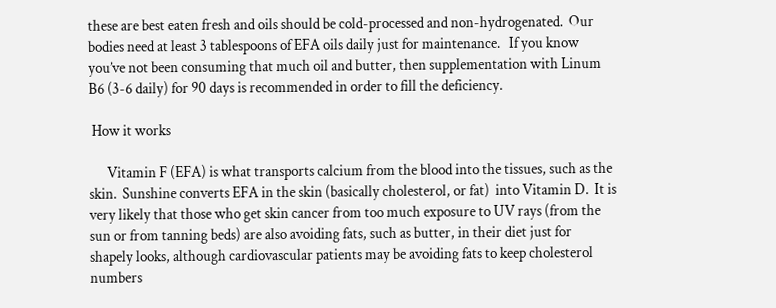these are best eaten fresh and oils should be cold-processed and non-hydrogenated.  Our bodies need at least 3 tablespoons of EFA oils daily just for maintenance.   If you know you’ve not been consuming that much oil and butter, then supplementation with Linum B6 (3-6 daily) for 90 days is recommended in order to fill the deficiency.

 How it works

      Vitamin F (EFA) is what transports calcium from the blood into the tissues, such as the skin.  Sunshine converts EFA in the skin (basically cholesterol, or fat)  into Vitamin D.  It is very likely that those who get skin cancer from too much exposure to UV rays (from the sun or from tanning beds) are also avoiding fats, such as butter, in their diet just for shapely looks, although cardiovascular patients may be avoiding fats to keep cholesterol numbers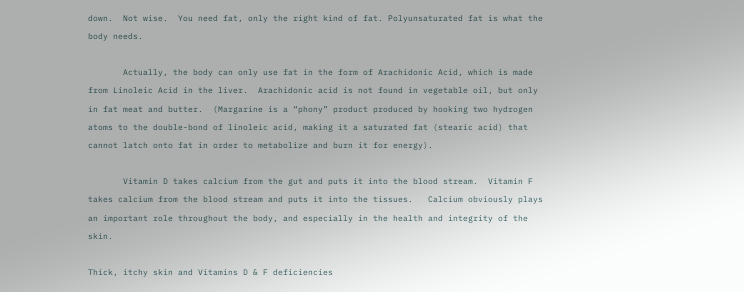down.  Not wise.  You need fat, only the right kind of fat. Polyunsaturated fat is what the body needs.

       Actually, the body can only use fat in the form of Arachidonic Acid, which is made from Linoleic Acid in the liver.  Arachidonic acid is not found in vegetable oil, but only in fat meat and butter.  (Margarine is a “phony” product produced by hooking two hydrogen atoms to the double-bond of linoleic acid, making it a saturated fat (stearic acid) that cannot latch onto fat in order to metabolize and burn it for energy).

       Vitamin D takes calcium from the gut and puts it into the blood stream.  Vitamin F takes calcium from the blood stream and puts it into the tissues.   Calcium obviously plays an important role throughout the body, and especially in the health and integrity of the skin.

Thick, itchy skin and Vitamins D & F deficiencies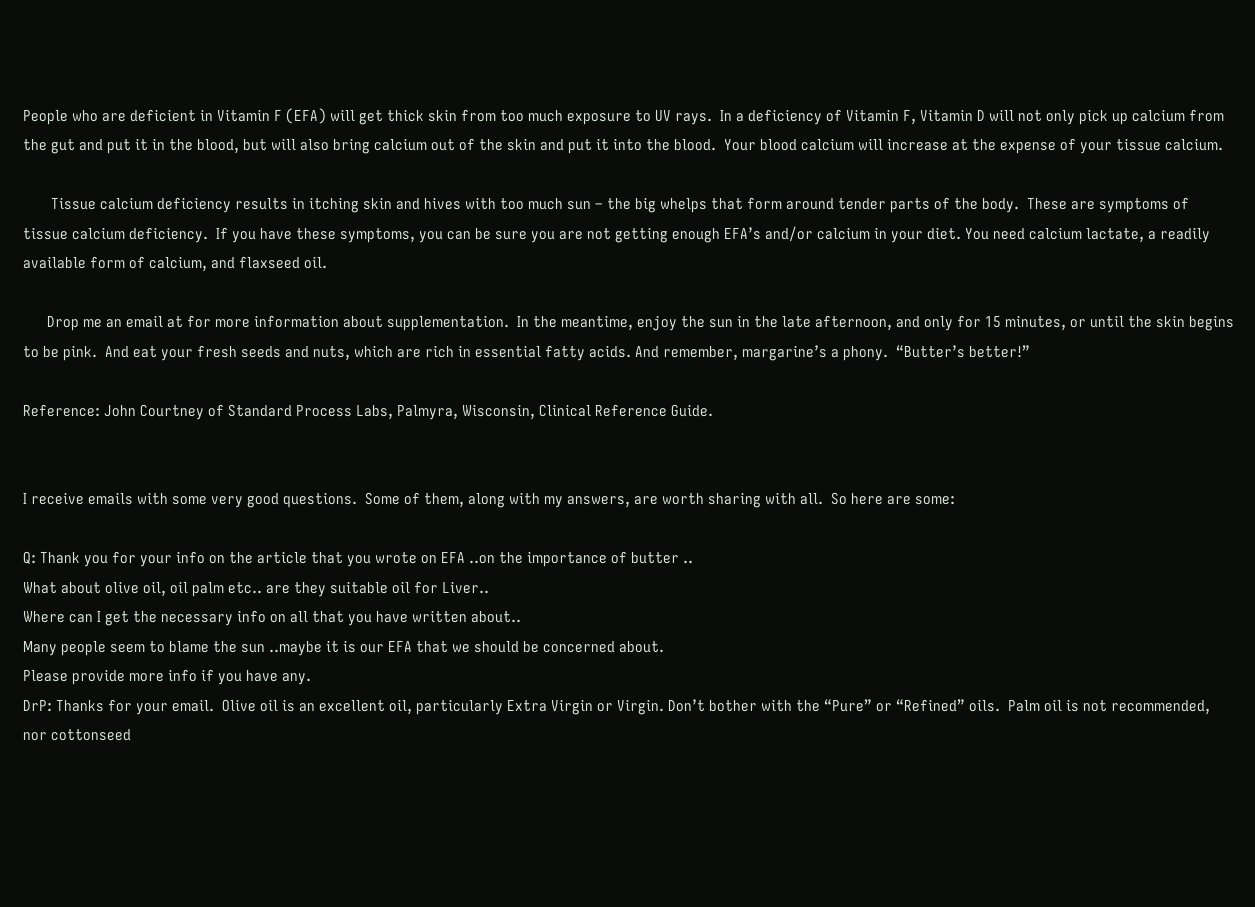People who are deficient in Vitamin F (EFA) will get thick skin from too much exposure to UV rays.  In a deficiency of Vitamin F, Vitamin D will not only pick up calcium from the gut and put it in the blood, but will also bring calcium out of the skin and put it into the blood.  Your blood calcium will increase at the expense of your tissue calcium.

       Tissue calcium deficiency results in itching skin and hives with too much sun – the big whelps that form around tender parts of the body.  These are symptoms of tissue calcium deficiency.  If you have these symptoms, you can be sure you are not getting enough EFA’s and/or calcium in your diet. You need calcium lactate, a readily available form of calcium, and flaxseed oil.

      Drop me an email at for more information about supplementation.  In the meantime, enjoy the sun in the late afternoon, and only for 15 minutes, or until the skin begins to be pink.  And eat your fresh seeds and nuts, which are rich in essential fatty acids. And remember, margarine’s a phony.  “Butter’s better!”

Reference: John Courtney of Standard Process Labs, Palmyra, Wisconsin, Clinical Reference Guide.


I receive emails with some very good questions.  Some of them, along with my answers, are worth sharing with all.  So here are some:

Q: Thank you for your info on the article that you wrote on EFA ..on the importance of butter ..
What about olive oil, oil palm etc.. are they suitable oil for Liver..
Where can I get the necessary info on all that you have written about..
Many people seem to blame the sun ..maybe it is our EFA that we should be concerned about.
Please provide more info if you have any.
DrP: Thanks for your email.  Olive oil is an excellent oil, particularly Extra Virgin or Virgin. Don’t bother with the “Pure” or “Refined” oils.  Palm oil is not recommended, nor cottonseed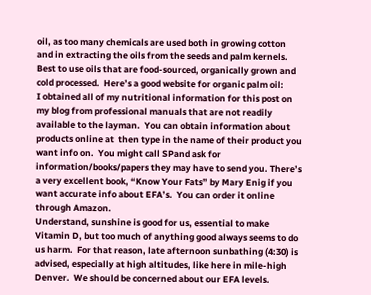oil, as too many chemicals are used both in growing cotton and in extracting the oils from the seeds and palm kernels.  Best to use oils that are food-sourced, organically grown and cold processed.  Here’s a good website for organic palm oil:
I obtained all of my nutritional information for this post on my blog from professional manuals that are not readily available to the layman.  You can obtain information about products online at  then type in the name of their product you want info on.  You might call SPand ask for information/books/papers they may have to send you. There’s a very excellent book, “Know Your Fats” by Mary Enig if you want accurate info about EFA’s.  You can order it online through Amazon.
Understand, sunshine is good for us, essential to make Vitamin D, but too much of anything good always seems to do us harm.  For that reason, late afternoon sunbathing (4:30) is advised, especially at high altitudes, like here in mile-high Denver.  We should be concerned about our EFA levels.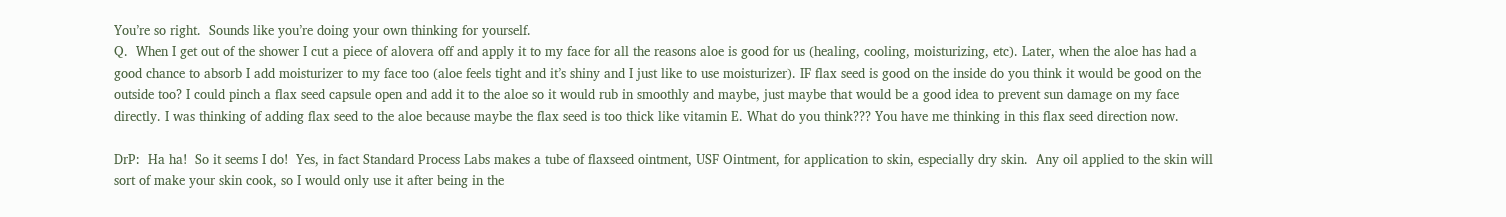You’re so right.  Sounds like you’re doing your own thinking for yourself.
Q.  When I get out of the shower I cut a piece of alovera off and apply it to my face for all the reasons aloe is good for us (healing, cooling, moisturizing, etc). Later, when the aloe has had a good chance to absorb I add moisturizer to my face too (aloe feels tight and it’s shiny and I just like to use moisturizer). IF flax seed is good on the inside do you think it would be good on the outside too? I could pinch a flax seed capsule open and add it to the aloe so it would rub in smoothly and maybe, just maybe that would be a good idea to prevent sun damage on my face directly. I was thinking of adding flax seed to the aloe because maybe the flax seed is too thick like vitamin E. What do you think??? You have me thinking in this flax seed direction now.

DrP:  Ha ha!  So it seems I do!  Yes, in fact Standard Process Labs makes a tube of flaxseed ointment, USF Ointment, for application to skin, especially dry skin.  Any oil applied to the skin will sort of make your skin cook, so I would only use it after being in the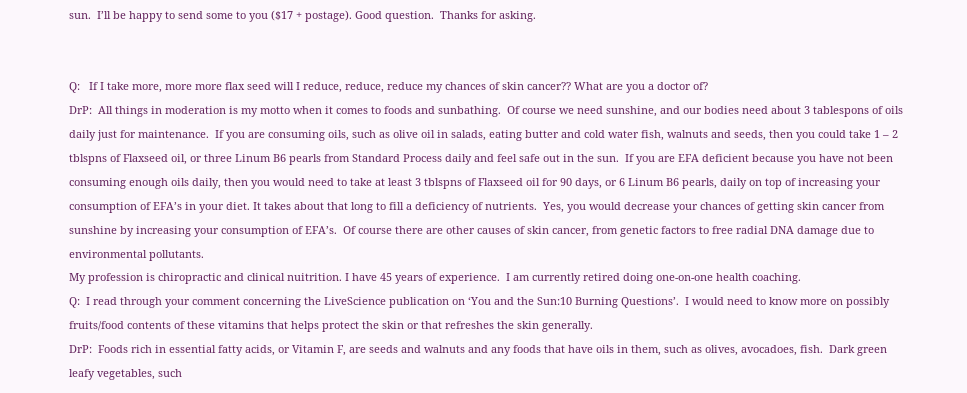sun.  I’ll be happy to send some to you ($17 + postage). Good question.  Thanks for asking.


Q:   If I take more, more more flax seed will I reduce, reduce, reduce my chances of skin cancer?? What are you a doctor of?
DrP:  All things in moderation is my motto when it comes to foods and sunbathing.  Of course we need sunshine, and our bodies need about 3 tablespons of oils daily just for maintenance.  If you are consuming oils, such as olive oil in salads, eating butter and cold water fish, walnuts and seeds, then you could take 1 – 2 tblspns of Flaxseed oil, or three Linum B6 pearls from Standard Process daily and feel safe out in the sun.  If you are EFA deficient because you have not been consuming enough oils daily, then you would need to take at least 3 tblspns of Flaxseed oil for 90 days, or 6 Linum B6 pearls, daily on top of increasing your consumption of EFA’s in your diet. It takes about that long to fill a deficiency of nutrients.  Yes, you would decrease your chances of getting skin cancer from sunshine by increasing your consumption of EFA’s.  Of course there are other causes of skin cancer, from genetic factors to free radial DNA damage due to environmental pollutants.
My profession is chiropractic and clinical nuitrition. I have 45 years of experience.  I am currently retired doing one-on-one health coaching.
Q:  I read through your comment concerning the LiveScience publication on ‘You and the Sun:10 Burning Questions’.  I would need to know more on possibly fruits/food contents of these vitamins that helps protect the skin or that refreshes the skin generally.
DrP:  Foods rich in essential fatty acids, or Vitamin F, are seeds and walnuts and any foods that have oils in them, such as olives, avocadoes, fish.  Dark green leafy vegetables, such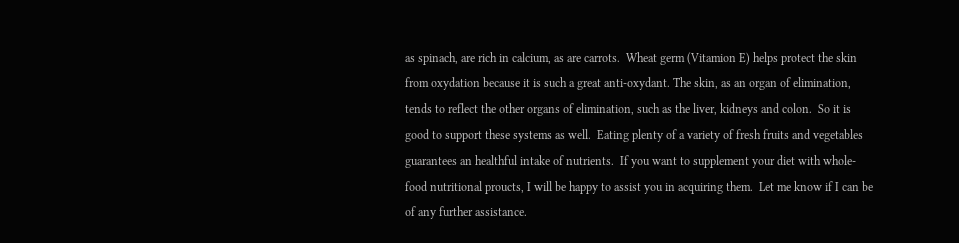as spinach, are rich in calcium, as are carrots.  Wheat germ (Vitamion E) helps protect the skin from oxydation because it is such a great anti-oxydant. The skin, as an organ of elimination, tends to reflect the other organs of elimination, such as the liver, kidneys and colon.  So it is good to support these systems as well.  Eating plenty of a variety of fresh fruits and vegetables guarantees an healthful intake of nutrients.  If you want to supplement your diet with whole-food nutritional proucts, I will be happy to assist you in acquiring them.  Let me know if I can be of any further assistance.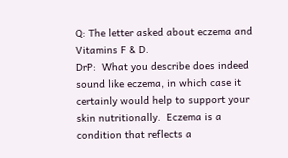Q: The letter asked about eczema and Vitamins F & D.
DrP:  What you describe does indeed sound like eczema, in which case it certainly would help to support your skin nutritionally.  Eczema is a condition that reflects a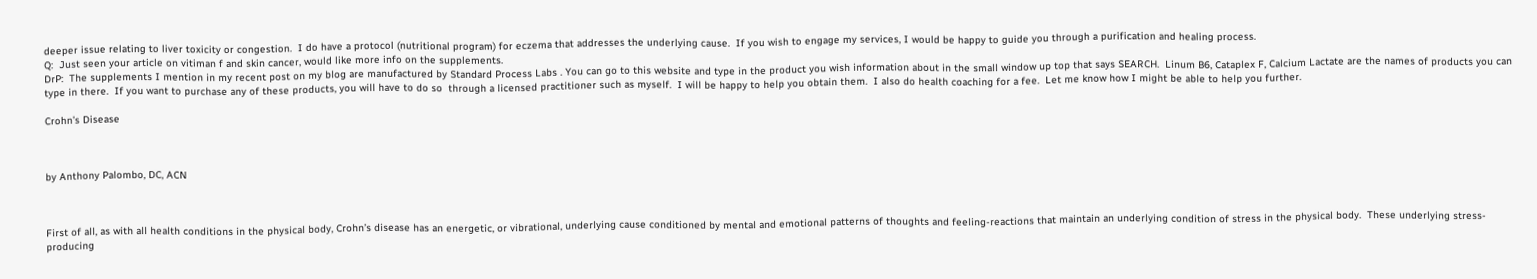deeper issue relating to liver toxicity or congestion.  I do have a protocol (nutritional program) for eczema that addresses the underlying cause.  If you wish to engage my services, I would be happy to guide you through a purification and healing process.
Q:  Just seen your article on vitiman f and skin cancer, would like more info on the supplements.
DrP:  The supplements I mention in my recent post on my blog are manufactured by Standard Process Labs . You can go to this website and type in the product you wish information about in the small window up top that says SEARCH.  Linum B6, Cataplex F, Calcium Lactate are the names of products you can type in there.  If you want to purchase any of these products, you will have to do so  through a licensed practitioner such as myself.  I will be happy to help you obtain them.  I also do health coaching for a fee.  Let me know how I might be able to help you further.

Crohn’s Disease



by Anthony Palombo, DC, ACN



First of all, as with all health conditions in the physical body, Crohn’s disease has an energetic, or vibrational, underlying cause conditioned by mental and emotional patterns of thoughts and feeling-reactions that maintain an underlying condition of stress in the physical body.  These underlying stress-producing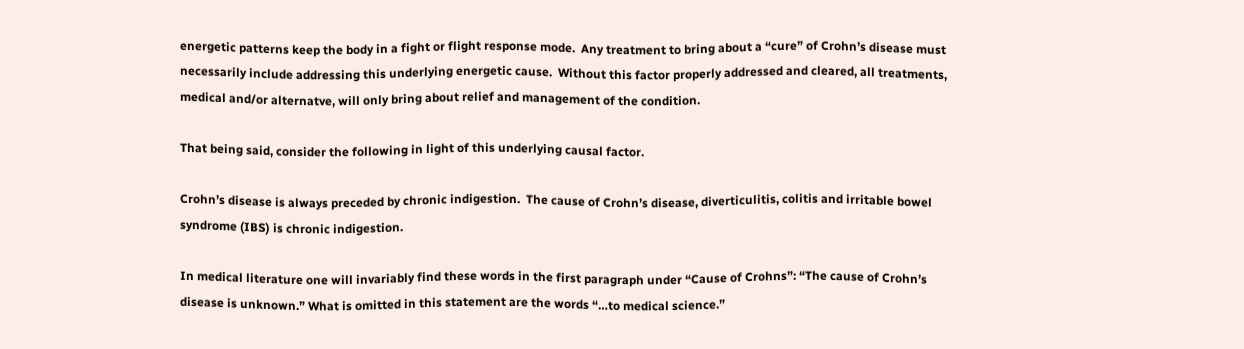energetic patterns keep the body in a fight or flight response mode.  Any treatment to bring about a “cure” of Crohn’s disease must necessarily include addressing this underlying energetic cause.  Without this factor properly addressed and cleared, all treatments, medical and/or alternatve, will only bring about relief and management of the condition.

That being said, consider the following in light of this underlying causal factor.

Crohn’s disease is always preceded by chronic indigestion.  The cause of Crohn’s disease, diverticulitis, colitis and irritable bowel syndrome (IBS) is chronic indigestion.

In medical literature one will invariably find these words in the first paragraph under “Cause of Crohns”: “The cause of Crohn’s disease is unknown.” What is omitted in this statement are the words “…to medical science.”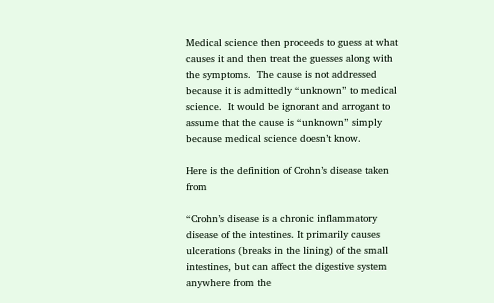Medical science then proceeds to guess at what causes it and then treat the guesses along with the symptoms.  The cause is not addressed because it is admittedly “unknown” to medical science.  It would be ignorant and arrogant to assume that the cause is “unknown” simply because medical science doesn’t know.

Here is the definition of Crohn’s disease taken from

“Crohn’s disease is a chronic inflammatory disease of the intestines. It primarily causes ulcerations (breaks in the lining) of the small intestines, but can affect the digestive system anywhere from the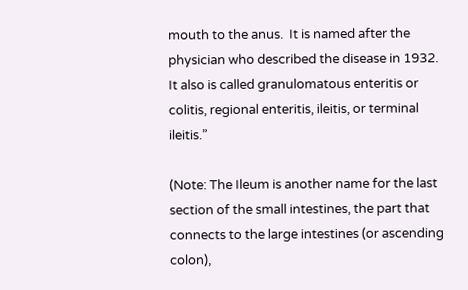mouth to the anus.  It is named after the physician who described the disease in 1932.  It also is called granulomatous enteritis or colitis, regional enteritis, ileitis, or terminal ileitis.”

(Note: The Ileum is another name for the last section of the small intestines, the part that connects to the large intestines (or ascending colon),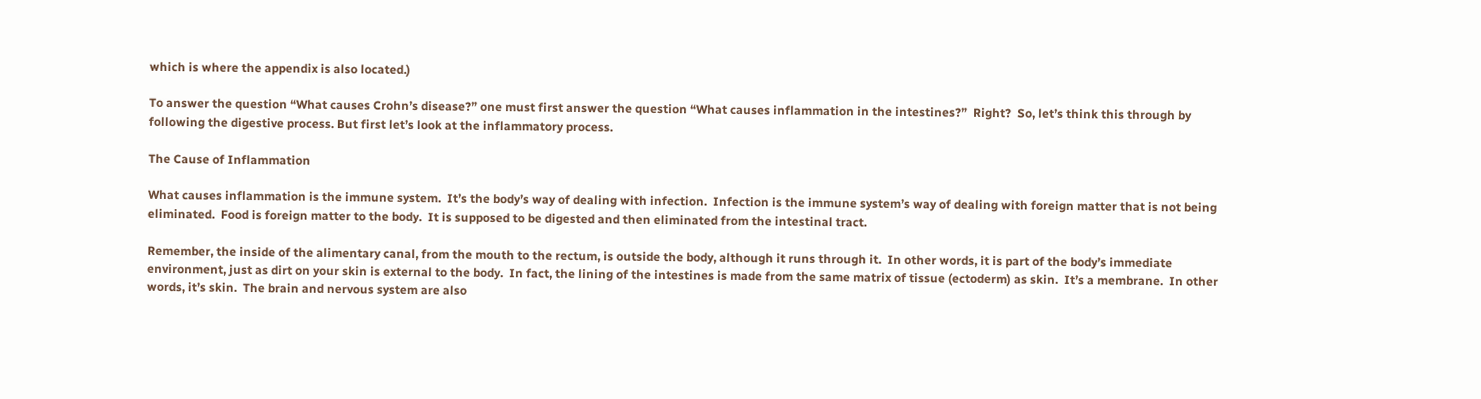which is where the appendix is also located.)

To answer the question “What causes Crohn’s disease?” one must first answer the question “What causes inflammation in the intestines?”  Right?  So, let’s think this through by following the digestive process. But first let’s look at the inflammatory process.

The Cause of Inflammation

What causes inflammation is the immune system.  It’s the body’s way of dealing with infection.  Infection is the immune system’s way of dealing with foreign matter that is not being eliminated.  Food is foreign matter to the body.  It is supposed to be digested and then eliminated from the intestinal tract.

Remember, the inside of the alimentary canal, from the mouth to the rectum, is outside the body, although it runs through it.  In other words, it is part of the body’s immediate environment, just as dirt on your skin is external to the body.  In fact, the lining of the intestines is made from the same matrix of tissue (ectoderm) as skin.  It’s a membrane.  In other words, it’s skin.  The brain and nervous system are also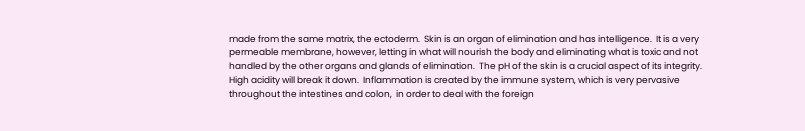made from the same matrix, the ectoderm.  Skin is an organ of elimination and has intelligence.  It is a very permeable membrane, however, letting in what will nourish the body and eliminating what is toxic and not handled by the other organs and glands of elimination.  The pH of the skin is a crucial aspect of its integrity.  High acidity will break it down.  Inflammation is created by the immune system, which is very pervasive throughout the intestines and colon,  in order to deal with the foreign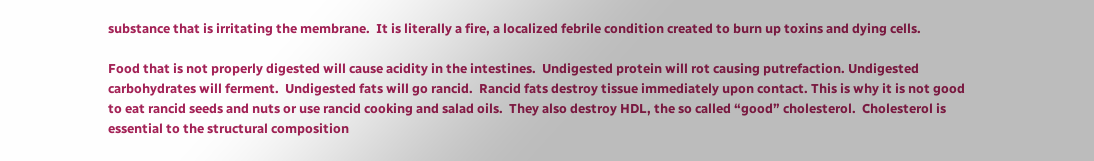substance that is irritating the membrane.  It is literally a fire, a localized febrile condition created to burn up toxins and dying cells.

Food that is not properly digested will cause acidity in the intestines.  Undigested protein will rot causing putrefaction. Undigested carbohydrates will ferment.  Undigested fats will go rancid.  Rancid fats destroy tissue immediately upon contact. This is why it is not good to eat rancid seeds and nuts or use rancid cooking and salad oils.  They also destroy HDL, the so called “good” cholesterol.  Cholesterol is essential to the structural composition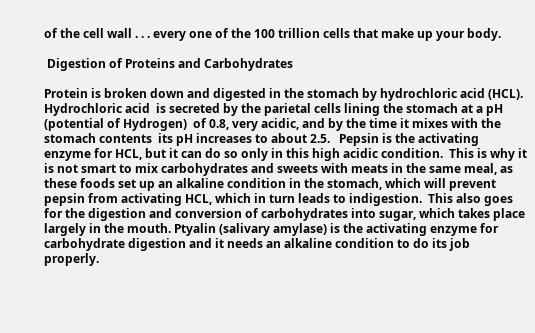of the cell wall . . . every one of the 100 trillion cells that make up your body.

 Digestion of Proteins and Carbohydrates

Protein is broken down and digested in the stomach by hydrochloric acid (HCL).  Hydrochloric acid  is secreted by the parietal cells lining the stomach at a pH (potential of Hydrogen)  of 0.8, very acidic, and by the time it mixes with the stomach contents  its pH increases to about 2.5.   Pepsin is the activating enzyme for HCL, but it can do so only in this high acidic condition.  This is why it is not smart to mix carbohydrates and sweets with meats in the same meal, as these foods set up an alkaline condition in the stomach, which will prevent pepsin from activating HCL, which in turn leads to indigestion.  This also goes for the digestion and conversion of carbohydrates into sugar, which takes place largely in the mouth. Ptyalin (salivary amylase) is the activating enzyme for carbohydrate digestion and it needs an alkaline condition to do its job properly.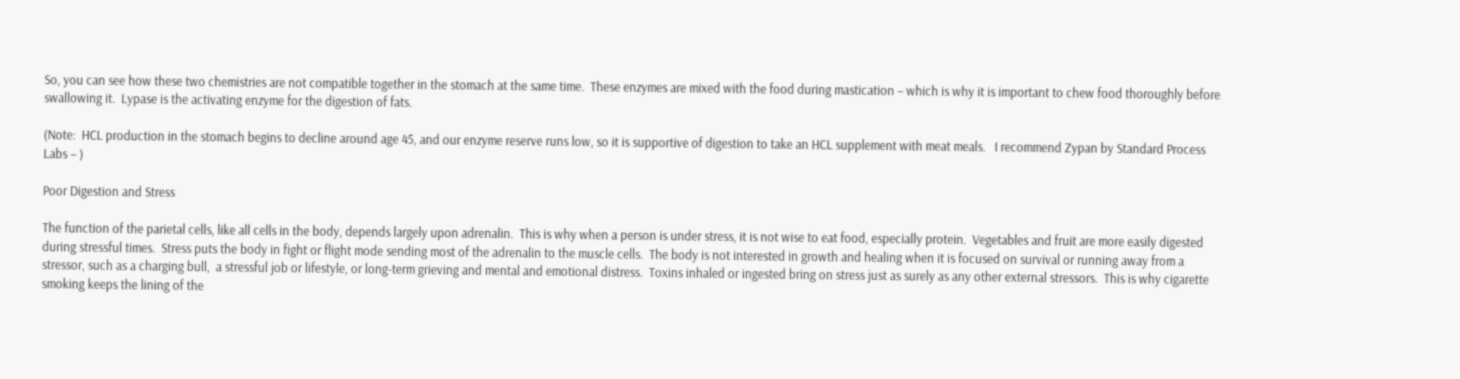So, you can see how these two chemistries are not compatible together in the stomach at the same time.  These enzymes are mixed with the food during mastication – which is why it is important to chew food thoroughly before swallowing it.  Lypase is the activating enzyme for the digestion of fats.

(Note:  HCL production in the stomach begins to decline around age 45, and our enzyme reserve runs low, so it is supportive of digestion to take an HCL supplement with meat meals.   I recommend Zypan by Standard Process Labs – )

Poor Digestion and Stress

The function of the parietal cells, like all cells in the body, depends largely upon adrenalin.  This is why when a person is under stress, it is not wise to eat food, especially protein.  Vegetables and fruit are more easily digested during stressful times.  Stress puts the body in fight or flight mode sending most of the adrenalin to the muscle cells.  The body is not interested in growth and healing when it is focused on survival or running away from a stressor, such as a charging bull,  a stressful job or lifestyle, or long-term grieving and mental and emotional distress.  Toxins inhaled or ingested bring on stress just as surely as any other external stressors.  This is why cigarette smoking keeps the lining of the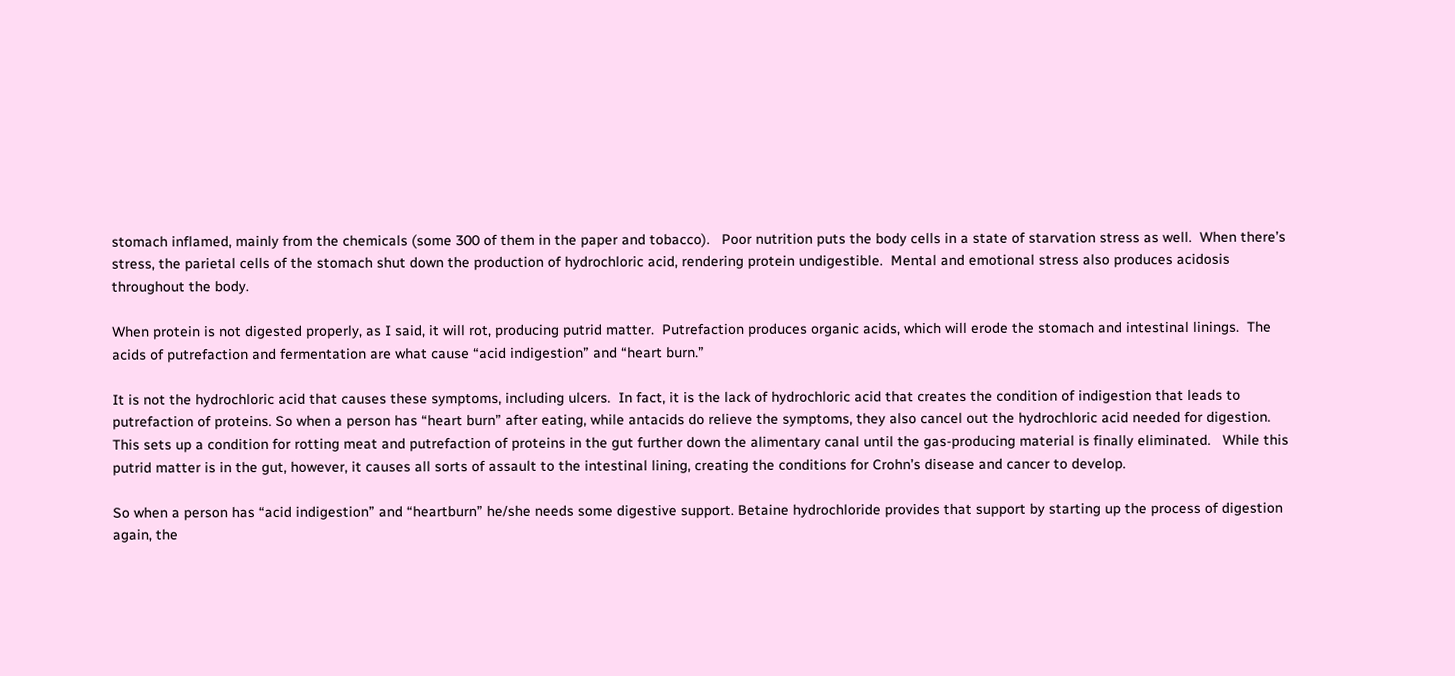stomach inflamed, mainly from the chemicals (some 300 of them in the paper and tobacco).   Poor nutrition puts the body cells in a state of starvation stress as well.  When there’s stress, the parietal cells of the stomach shut down the production of hydrochloric acid, rendering protein undigestible.  Mental and emotional stress also produces acidosis throughout the body.

When protein is not digested properly, as I said, it will rot, producing putrid matter.  Putrefaction produces organic acids, which will erode the stomach and intestinal linings.  The acids of putrefaction and fermentation are what cause “acid indigestion” and “heart burn.”

It is not the hydrochloric acid that causes these symptoms, including ulcers.  In fact, it is the lack of hydrochloric acid that creates the condition of indigestion that leads to putrefaction of proteins. So when a person has “heart burn” after eating, while antacids do relieve the symptoms, they also cancel out the hydrochloric acid needed for digestion.  This sets up a condition for rotting meat and putrefaction of proteins in the gut further down the alimentary canal until the gas-producing material is finally eliminated.   While this putrid matter is in the gut, however, it causes all sorts of assault to the intestinal lining, creating the conditions for Crohn’s disease and cancer to develop.

So when a person has “acid indigestion” and “heartburn” he/she needs some digestive support. Betaine hydrochloride provides that support by starting up the process of digestion again, the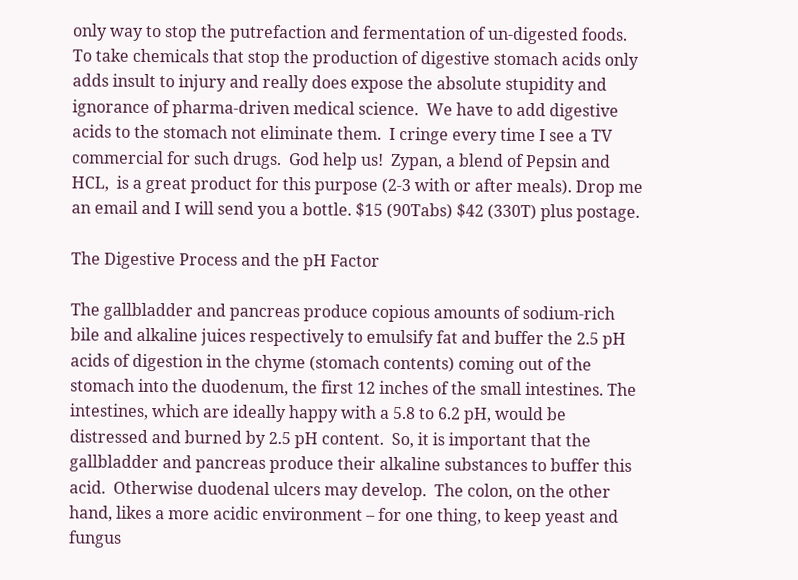only way to stop the putrefaction and fermentation of un-digested foods.  To take chemicals that stop the production of digestive stomach acids only adds insult to injury and really does expose the absolute stupidity and ignorance of pharma-driven medical science.  We have to add digestive acids to the stomach not eliminate them.  I cringe every time I see a TV commercial for such drugs.  God help us!  Zypan, a blend of Pepsin and HCL,  is a great product for this purpose (2-3 with or after meals). Drop me an email and I will send you a bottle. $15 (90Tabs) $42 (330T) plus postage.

The Digestive Process and the pH Factor

The gallbladder and pancreas produce copious amounts of sodium-rich bile and alkaline juices respectively to emulsify fat and buffer the 2.5 pH acids of digestion in the chyme (stomach contents) coming out of the stomach into the duodenum, the first 12 inches of the small intestines. The intestines, which are ideally happy with a 5.8 to 6.2 pH, would be distressed and burned by 2.5 pH content.  So, it is important that the gallbladder and pancreas produce their alkaline substances to buffer this acid.  Otherwise duodenal ulcers may develop.  The colon, on the other hand, likes a more acidic environment – for one thing, to keep yeast and fungus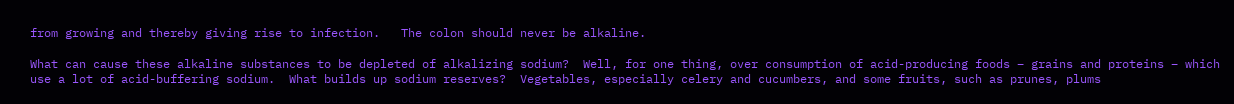from growing and thereby giving rise to infection.   The colon should never be alkaline.

What can cause these alkaline substances to be depleted of alkalizing sodium?  Well, for one thing, over consumption of acid-producing foods – grains and proteins – which use a lot of acid-buffering sodium.  What builds up sodium reserves?  Vegetables, especially celery and cucumbers, and some fruits, such as prunes, plums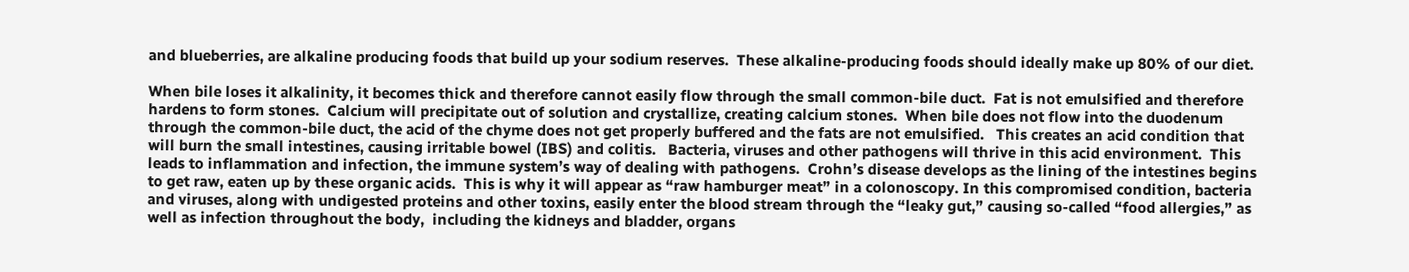and blueberries, are alkaline producing foods that build up your sodium reserves.  These alkaline-producing foods should ideally make up 80% of our diet.

When bile loses it alkalinity, it becomes thick and therefore cannot easily flow through the small common-bile duct.  Fat is not emulsified and therefore hardens to form stones.  Calcium will precipitate out of solution and crystallize, creating calcium stones.  When bile does not flow into the duodenum through the common-bile duct, the acid of the chyme does not get properly buffered and the fats are not emulsified.   This creates an acid condition that will burn the small intestines, causing irritable bowel (IBS) and colitis.   Bacteria, viruses and other pathogens will thrive in this acid environment.  This leads to inflammation and infection, the immune system’s way of dealing with pathogens.  Crohn’s disease develops as the lining of the intestines begins to get raw, eaten up by these organic acids.  This is why it will appear as “raw hamburger meat” in a colonoscopy. In this compromised condition, bacteria and viruses, along with undigested proteins and other toxins, easily enter the blood stream through the “leaky gut,” causing so-called “food allergies,” as well as infection throughout the body,  including the kidneys and bladder, organs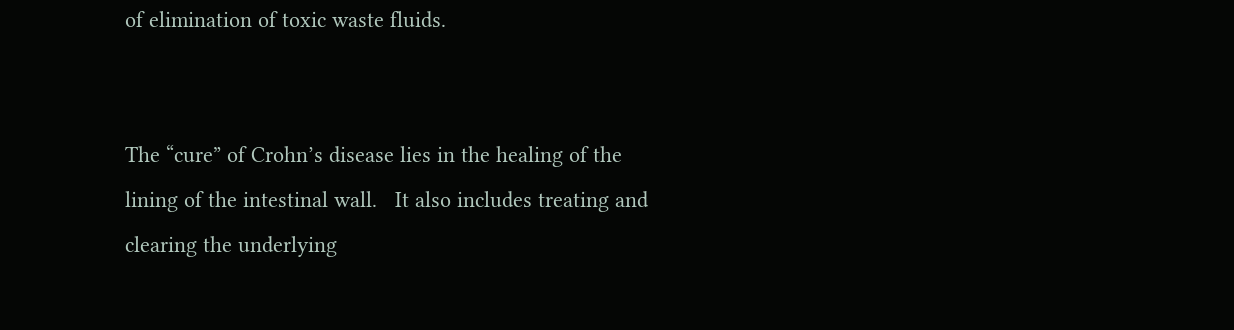of elimination of toxic waste fluids.


The “cure” of Crohn’s disease lies in the healing of the lining of the intestinal wall.   It also includes treating and clearing the underlying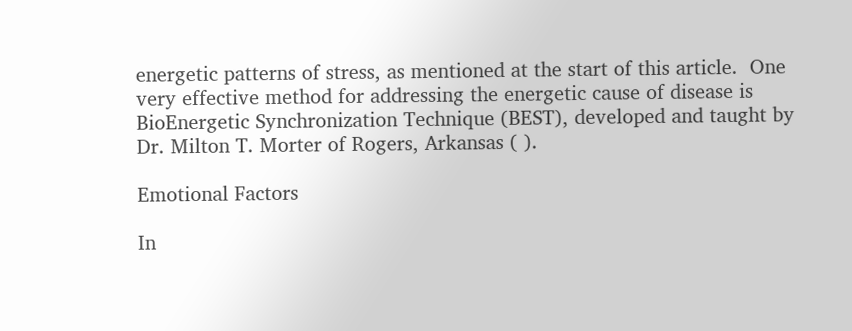energetic patterns of stress, as mentioned at the start of this article.  One very effective method for addressing the energetic cause of disease is BioEnergetic Synchronization Technique (BEST), developed and taught by Dr. Milton T. Morter of Rogers, Arkansas ( ).

Emotional Factors

In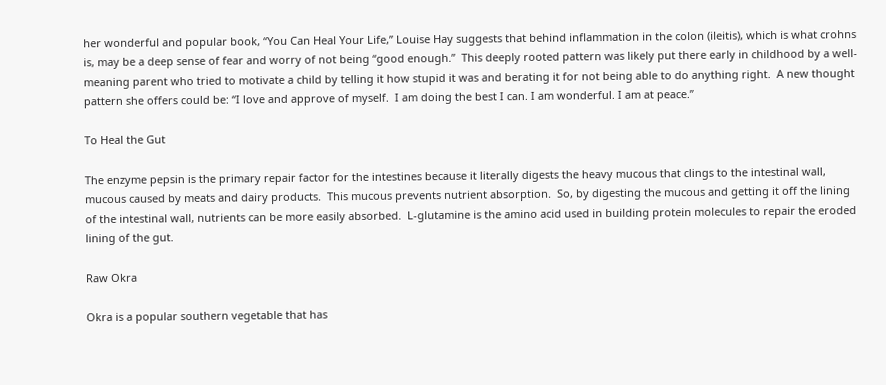her wonderful and popular book, “You Can Heal Your Life,” Louise Hay suggests that behind inflammation in the colon (ileitis), which is what crohns is, may be a deep sense of fear and worry of not being “good enough.”  This deeply rooted pattern was likely put there early in childhood by a well-meaning parent who tried to motivate a child by telling it how stupid it was and berating it for not being able to do anything right.  A new thought pattern she offers could be: “I love and approve of myself.  I am doing the best I can. I am wonderful. I am at peace.”

To Heal the Gut

The enzyme pepsin is the primary repair factor for the intestines because it literally digests the heavy mucous that clings to the intestinal wall, mucous caused by meats and dairy products.  This mucous prevents nutrient absorption.  So, by digesting the mucous and getting it off the lining of the intestinal wall, nutrients can be more easily absorbed.  L-glutamine is the amino acid used in building protein molecules to repair the eroded lining of the gut.

Raw Okra

Okra is a popular southern vegetable that has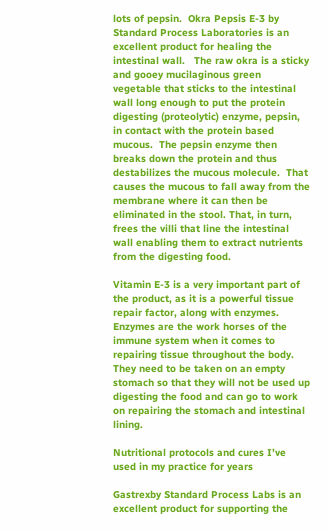lots of pepsin.  Okra Pepsis E-3 by Standard Process Laboratories is an excellent product for healing the intestinal wall.   The raw okra is a sticky and gooey mucilaginous green vegetable that sticks to the intestinal wall long enough to put the protein digesting (proteolytic) enzyme, pepsin, in contact with the protein based mucous.  The pepsin enzyme then breaks down the protein and thus destabilizes the mucous molecule.  That causes the mucous to fall away from the membrane where it can then be eliminated in the stool. That, in turn, frees the villi that line the intestinal wall enabling them to extract nutrients from the digesting food.

Vitamin E-3 is a very important part of the product, as it is a powerful tissue repair factor, along with enzymes.  Enzymes are the work horses of the immune system when it comes to repairing tissue throughout the body.  They need to be taken on an empty stomach so that they will not be used up digesting the food and can go to work on repairing the stomach and intestinal lining.

Nutritional protocols and cures I’ve used in my practice for years

Gastrexby Standard Process Labs is an excellent product for supporting the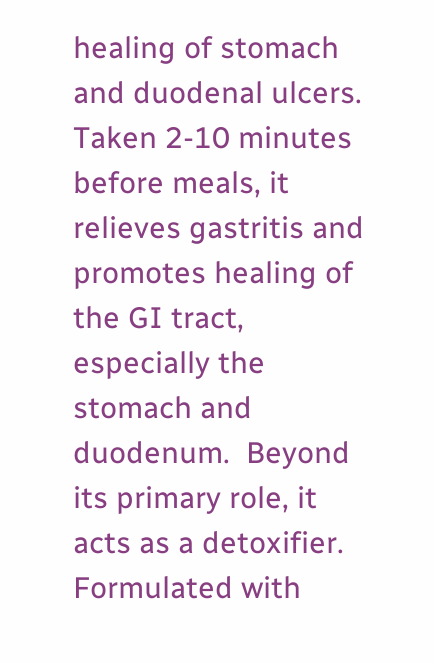healing of stomach and duodenal ulcers.  Taken 2-10 minutes before meals, it relieves gastritis and promotes healing of the GI tract, especially the stomach and duodenum.  Beyond its primary role, it acts as a detoxifier.  Formulated with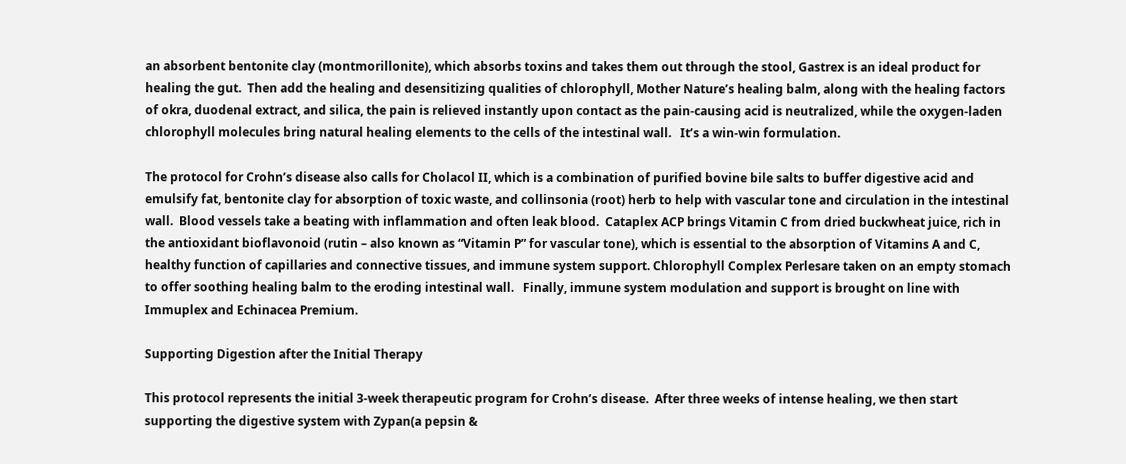an absorbent bentonite clay (montmorillonite), which absorbs toxins and takes them out through the stool, Gastrex is an ideal product for healing the gut.  Then add the healing and desensitizing qualities of chlorophyll, Mother Nature’s healing balm, along with the healing factors of okra, duodenal extract, and silica, the pain is relieved instantly upon contact as the pain-causing acid is neutralized, while the oxygen-laden chlorophyll molecules bring natural healing elements to the cells of the intestinal wall.   It’s a win-win formulation.

The protocol for Crohn’s disease also calls for Cholacol II, which is a combination of purified bovine bile salts to buffer digestive acid and emulsify fat, bentonite clay for absorption of toxic waste, and collinsonia (root) herb to help with vascular tone and circulation in the intestinal wall.  Blood vessels take a beating with inflammation and often leak blood.  Cataplex ACP brings Vitamin C from dried buckwheat juice, rich in the antioxidant bioflavonoid (rutin – also known as “Vitamin P” for vascular tone), which is essential to the absorption of Vitamins A and C, healthy function of capillaries and connective tissues, and immune system support. Chlorophyll Complex Perlesare taken on an empty stomach to offer soothing healing balm to the eroding intestinal wall.   Finally, immune system modulation and support is brought on line with Immuplex and Echinacea Premium.

Supporting Digestion after the Initial Therapy

This protocol represents the initial 3-week therapeutic program for Crohn’s disease.  After three weeks of intense healing, we then start supporting the digestive system with Zypan(a pepsin &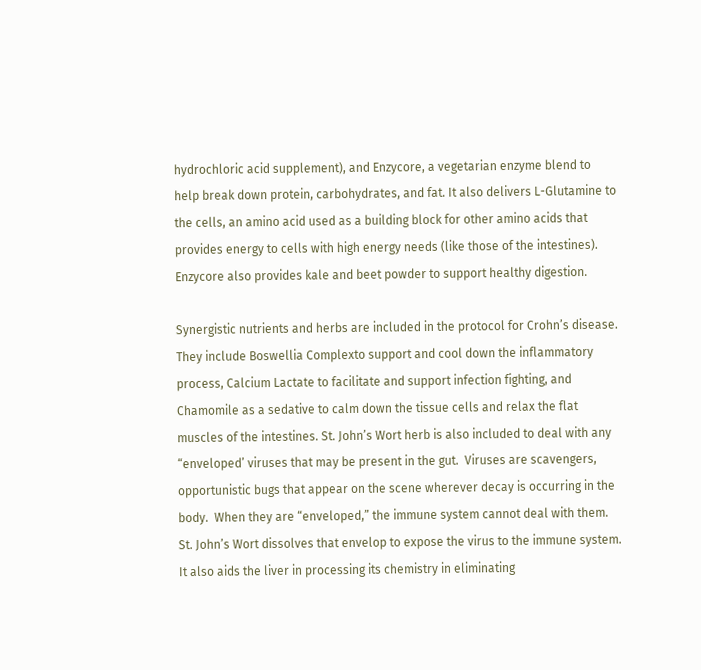hydrochloric acid supplement), and Enzycore, a vegetarian enzyme blend to help break down protein, carbohydrates, and fat. It also delivers L-Glutamine to the cells, an amino acid used as a building block for other amino acids that provides energy to cells with high energy needs (like those of the intestines).  Enzycore also provides kale and beet powder to support healthy digestion.

Synergistic nutrients and herbs are included in the protocol for Crohn’s disease.  They include Boswellia Complexto support and cool down the inflammatory process, Calcium Lactate to facilitate and support infection fighting, and Chamomile as a sedative to calm down the tissue cells and relax the flat muscles of the intestines. St. John’s Wort herb is also included to deal with any “enveloped’ viruses that may be present in the gut.  Viruses are scavengers, opportunistic bugs that appear on the scene wherever decay is occurring in the body.  When they are “enveloped,” the immune system cannot deal with them.  St. John’s Wort dissolves that envelop to expose the virus to the immune system.  It also aids the liver in processing its chemistry in eliminating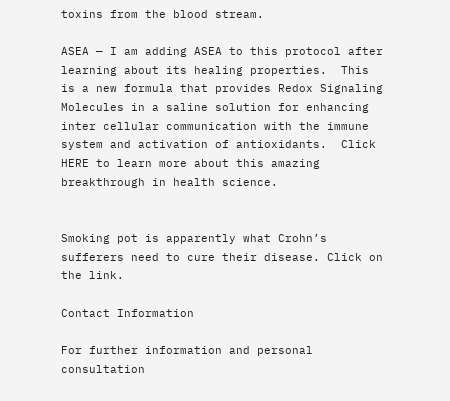toxins from the blood stream.

ASEA — I am adding ASEA to this protocol after learning about its healing properties.  This is a new formula that provides Redox Signaling Molecules in a saline solution for enhancing inter cellular communication with the immune system and activation of antioxidants.  Click HERE to learn more about this amazing breakthrough in health science.


Smoking pot is apparently what Crohn’s sufferers need to cure their disease. Click on the link.

Contact Information

For further information and personal consultation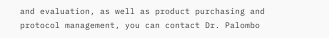and evaluation, as well as product purchasing and protocol management, you can contact Dr. Palombo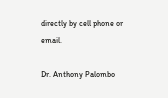directly by cell phone or email.

Dr. Anthony Palombo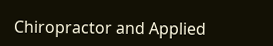Chiropractor and Applied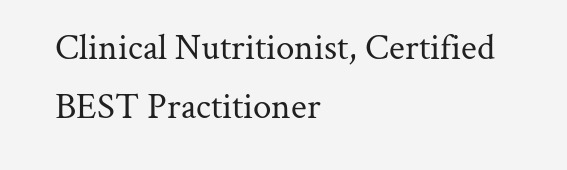Clinical Nutritionist, Certified BEST Practitioner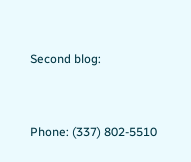Second blog:


Phone: (337) 802-5510